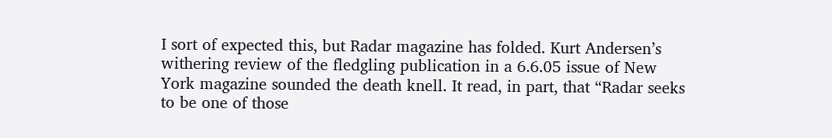I sort of expected this, but Radar magazine has folded. Kurt Andersen’s withering review of the fledgling publication in a 6.6.05 issue of New York magazine sounded the death knell. It read, in part, that “Radar seeks to be one of those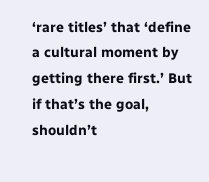‘rare titles’ that ‘define a cultural moment by getting there first.’ But if that’s the goal, shouldn’t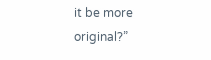it be more original?”